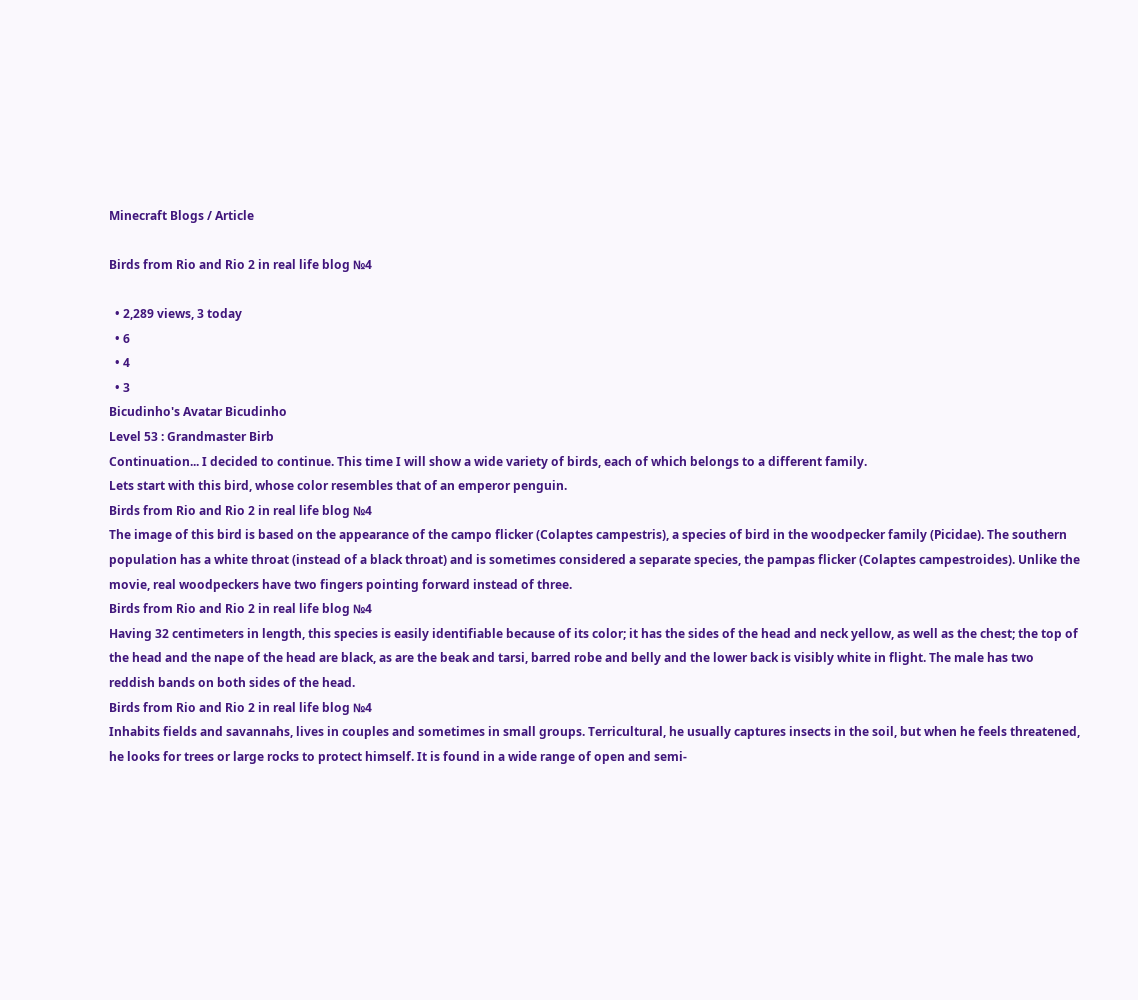Minecraft Blogs / Article

Birds from Rio and Rio 2 in real life blog №4

  • 2,289 views, 3 today
  • 6
  • 4
  • 3
Bicudinho's Avatar Bicudinho
Level 53 : Grandmaster Birb
Continuation... I decided to continue. This time I will show a wide variety of birds, each of which belongs to a different family.
Lets start with this bird, whose color resembles that of an emperor penguin.
Birds from Rio and Rio 2 in real life blog №4
The image of this bird is based on the appearance of the campo flicker (Colaptes campestris), a species of bird in the woodpecker family (Picidae). The southern population has a white throat (instead of a black throat) and is sometimes considered a separate species, the pampas flicker (Colaptes campestroides). Unlike the movie, real woodpeckers have two fingers pointing forward instead of three.
Birds from Rio and Rio 2 in real life blog №4
Having 32 centimeters in length, this species is easily identifiable because of its color; it has the sides of the head and neck yellow, as well as the chest; the top of the head and the nape of the head are black, as are the beak and tarsi, barred robe and belly and the lower back is visibly white in flight. The male has two reddish bands on both sides of the head.
Birds from Rio and Rio 2 in real life blog №4
Inhabits fields and savannahs, lives in couples and sometimes in small groups. Terricultural, he usually captures insects in the soil, but when he feels threatened, he looks for trees or large rocks to protect himself. It is found in a wide range of open and semi-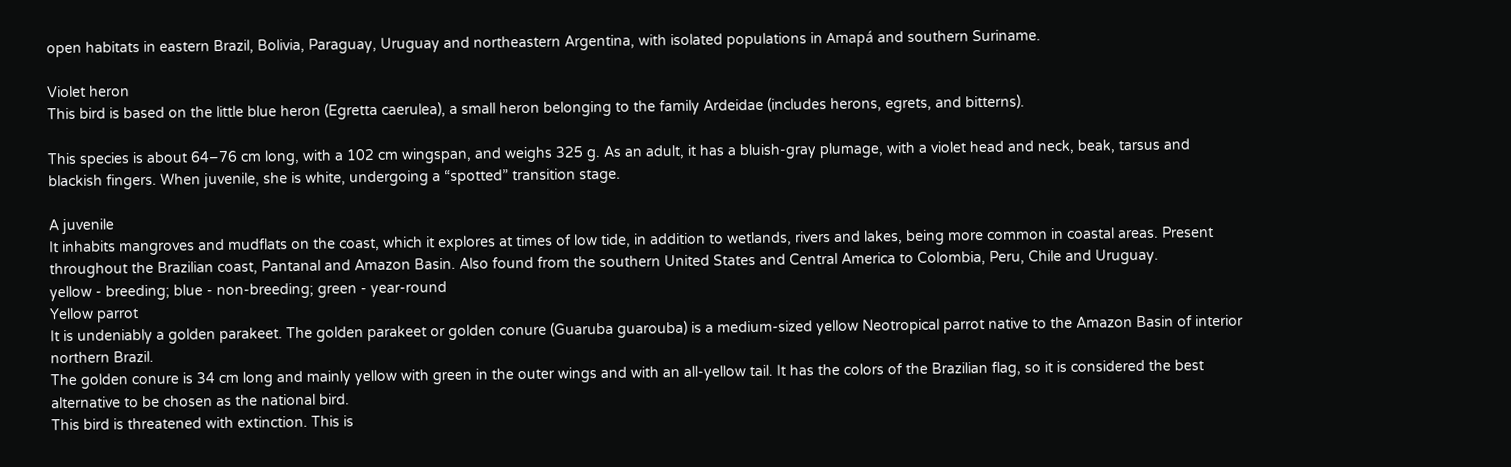open habitats in eastern Brazil, Bolivia, Paraguay, Uruguay and northeastern Argentina, with isolated populations in Amapá and southern Suriname.

Violet heron
This bird is based on the little blue heron (Egretta caerulea), a small heron belonging to the family Ardeidae (includes herons, egrets, and bitterns).

This species is about 64–76 cm long, with a 102 cm wingspan, and weighs 325 g. As an adult, it has a bluish-gray plumage, with a violet head and neck, beak, tarsus and blackish fingers. When juvenile, she is white, undergoing a “spotted” transition stage.

A juvenile
It inhabits mangroves and mudflats on the coast, which it explores at times of low tide, in addition to wetlands, rivers and lakes, being more common in coastal areas. Present throughout the Brazilian coast, Pantanal and Amazon Basin. Also found from the southern United States and Central America to Colombia, Peru, Chile and Uruguay.
yellow - breeding; blue - non-breeding; green - year-round
Yellow parrot
It is undeniably a golden parakeet. The golden parakeet or golden conure (Guaruba guarouba) is a medium-sized yellow Neotropical parrot native to the Amazon Basin of interior northern Brazil.
The golden conure is 34 cm long and mainly yellow with green in the outer wings and with an all-yellow tail. It has the colors of the Brazilian flag, so it is considered the best alternative to be chosen as the national bird.
This bird is threatened with extinction. This is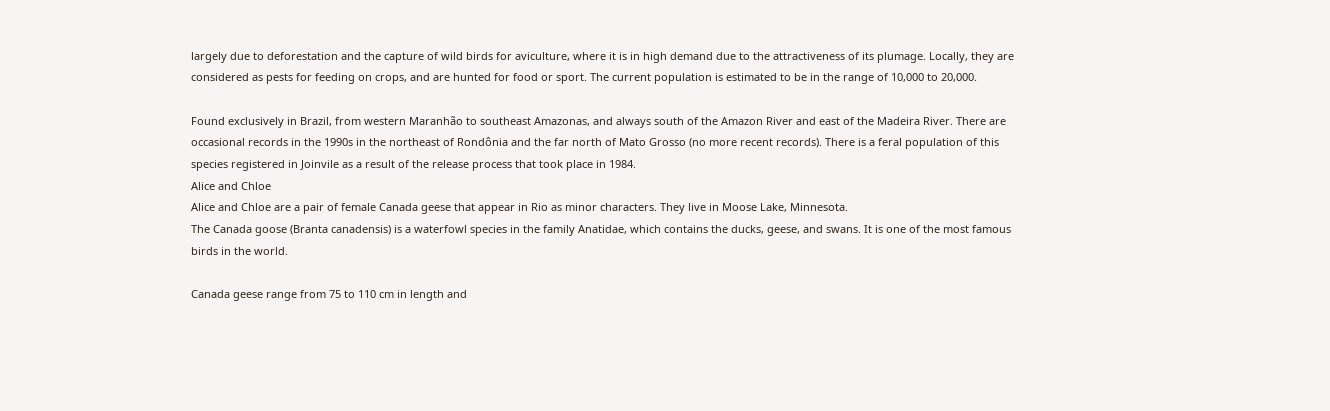largely due to deforestation and the capture of wild birds for aviculture, where it is in high demand due to the attractiveness of its plumage. Locally, they are considered as pests for feeding on crops, and are hunted for food or sport. The current population is estimated to be in the range of 10,000 to 20,000.

Found exclusively in Brazil, from western Maranhão to southeast Amazonas, and always south of the Amazon River and east of the Madeira River. There are occasional records in the 1990s in the northeast of Rondônia and the far north of Mato Grosso (no more recent records). There is a feral population of this species registered in Joinvile as a result of the release process that took place in 1984.
Alice and Chloe
Alice and Chloe are a pair of female Canada geese that appear in Rio as minor characters. They live in Moose Lake, Minnesota.
The Canada goose (Branta canadensis) is a waterfowl species in the family Anatidae, which contains the ducks, geese, and swans. It is one of the most famous birds in the world.

Canada geese range from 75 to 110 cm in length and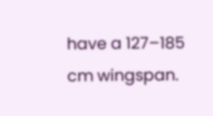have a 127–185 cm wingspan.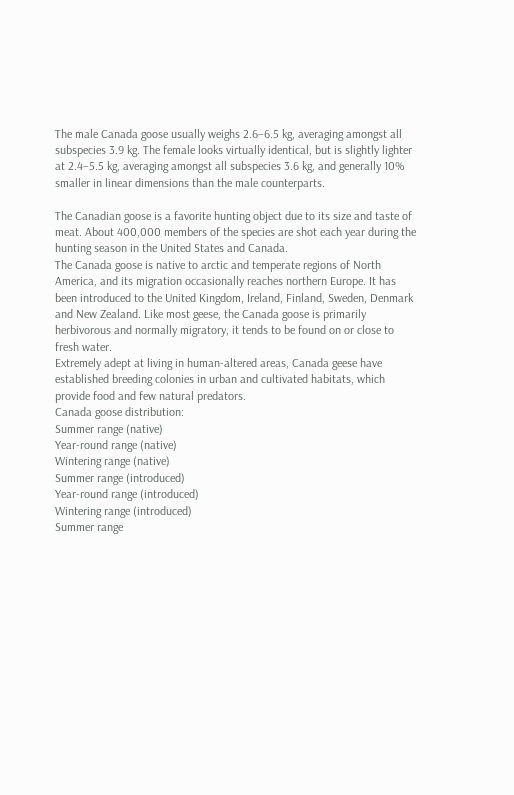The male Canada goose usually weighs 2.6–6.5 kg, averaging amongst all subspecies 3.9 kg. The female looks virtually identical, but is slightly lighter at 2.4–5.5 kg, averaging amongst all subspecies 3.6 kg, and generally 10% smaller in linear dimensions than the male counterparts.

The Canadian goose is a favorite hunting object due to its size and taste of meat. About 400,000 members of the species are shot each year during the hunting season in the United States and Canada.
The Canada goose is native to arctic and temperate regions of North America, and its migration occasionally reaches northern Europe. It has been introduced to the United Kingdom, Ireland, Finland, Sweden, Denmark and New Zealand. Like most geese, the Canada goose is primarily herbivorous and normally migratory, it tends to be found on or close to fresh water.
Extremely adept at living in human-altered areas, Canada geese have established breeding colonies in urban and cultivated habitats, which provide food and few natural predators.
Canada goose distribution:
Summer range (native)
Year-round range (native)
Wintering range (native)
Summer range (introduced)
Year-round range (introduced)
Wintering range (introduced)
Summer range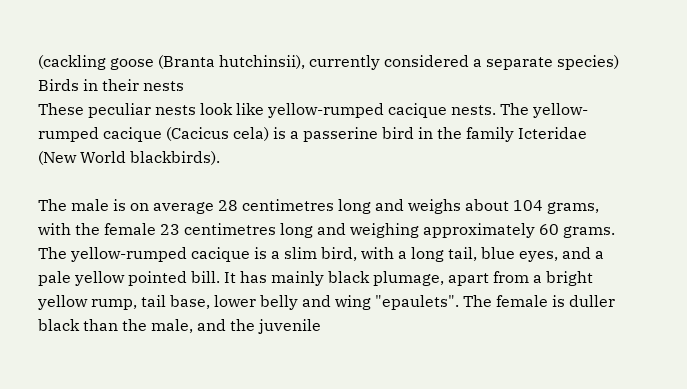(cackling goose (Branta hutchinsii), currently considered a separate species)
Birds in their nests
These peculiar nests look like yellow-rumped cacique nests. The yellow-rumped cacique (Cacicus cela) is a passerine bird in the family Icteridae (New World blackbirds).

The male is on average 28 centimetres long and weighs about 104 grams, with the female 23 centimetres long and weighing approximately 60 grams. The yellow-rumped cacique is a slim bird, with a long tail, blue eyes, and a pale yellow pointed bill. It has mainly black plumage, apart from a bright yellow rump, tail base, lower belly and wing "epaulets". The female is duller black than the male, and the juvenile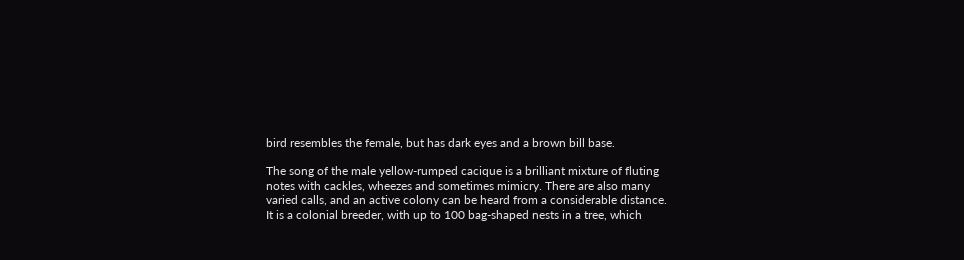bird resembles the female, but has dark eyes and a brown bill base.

The song of the male yellow-rumped cacique is a brilliant mixture of fluting notes with cackles, wheezes and sometimes mimicry. There are also many varied calls, and an active colony can be heard from a considerable distance.
It is a colonial breeder, with up to 100 bag-shaped nests in a tree, which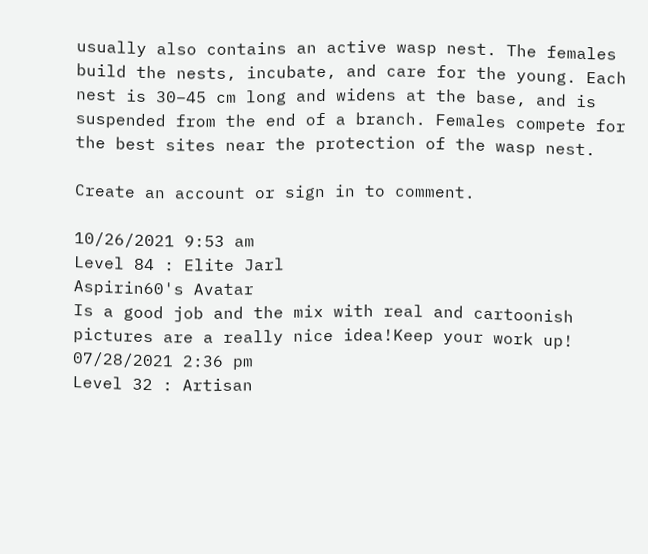usually also contains an active wasp nest. The females build the nests, incubate, and care for the young. Each nest is 30–45 cm long and widens at the base, and is suspended from the end of a branch. Females compete for the best sites near the protection of the wasp nest.

Create an account or sign in to comment.

10/26/2021 9:53 am
Level 84 : Elite Jarl
Aspirin60's Avatar
Is a good job and the mix with real and cartoonish pictures are a really nice idea!Keep your work up!
07/28/2021 2:36 pm
Level 32 : Artisan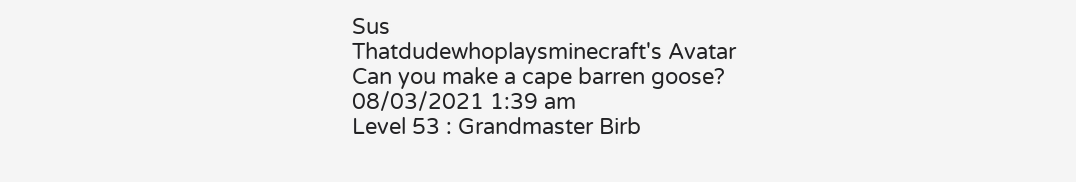Sus
Thatdudewhoplaysminecraft's Avatar
Can you make a cape barren goose?
08/03/2021 1:39 am
Level 53 : Grandmaster Birb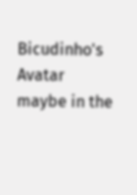Bicudinho's Avatar
maybe in the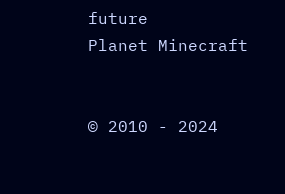future
Planet Minecraft


© 2010 - 2024